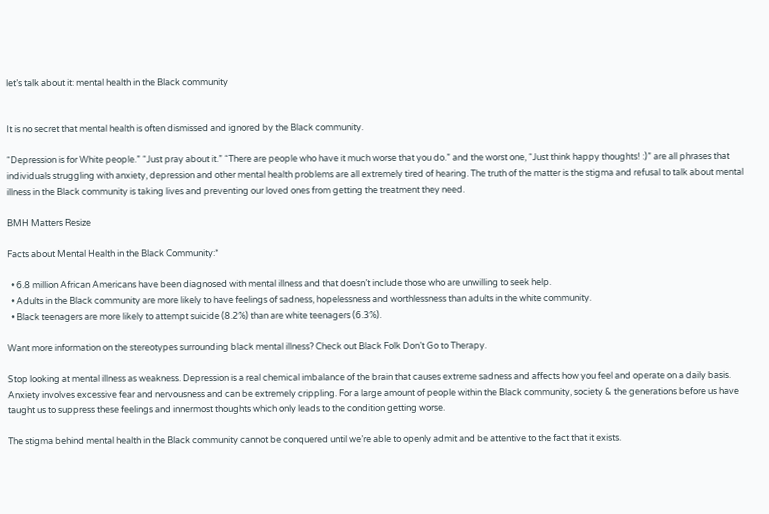let’s talk about it: mental health in the Black community


It is no secret that mental health is often dismissed and ignored by the Black community.

“Depression is for White people.” “Just pray about it.” “There are people who have it much worse that you do.” and the worst one, “Just think happy thoughts! :)” are all phrases that individuals struggling with anxiety, depression and other mental health problems are all extremely tired of hearing. The truth of the matter is the stigma and refusal to talk about mental illness in the Black community is taking lives and preventing our loved ones from getting the treatment they need.

BMH Matters Resize

Facts about Mental Health in the Black Community:*

  • 6.8 million African Americans have been diagnosed with mental illness and that doesn’t include those who are unwilling to seek help.
  • Adults in the Black community are more likely to have feelings of sadness, hopelessness and worthlessness than adults in the white community.
  • Black teenagers are more likely to attempt suicide (8.2%) than are white teenagers (6.3%).

Want more information on the stereotypes surrounding black mental illness? Check out Black Folk Don’t Go to Therapy.

Stop looking at mental illness as weakness. Depression is a real chemical imbalance of the brain that causes extreme sadness and affects how you feel and operate on a daily basis. Anxiety involves excessive fear and nervousness and can be extremely crippling. For a large amount of people within the Black community, society & the generations before us have taught us to suppress these feelings and innermost thoughts which only leads to the condition getting worse.

The stigma behind mental health in the Black community cannot be conquered until we’re able to openly admit and be attentive to the fact that it exists.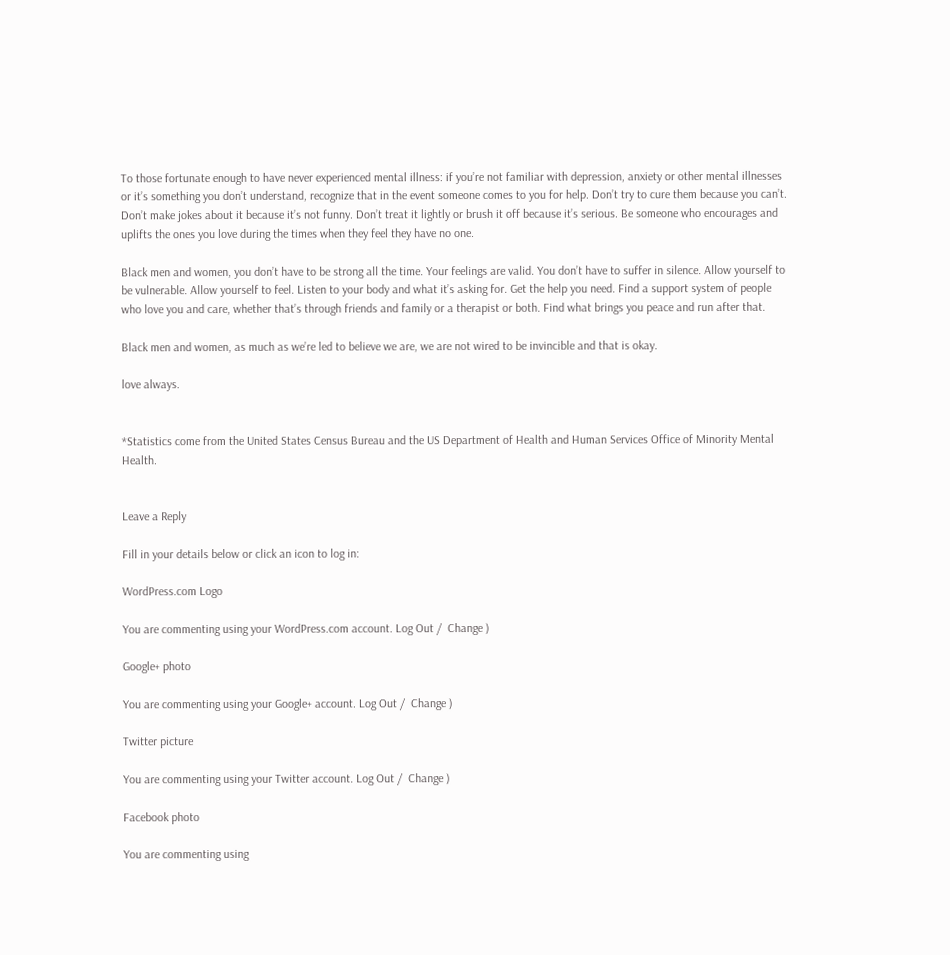To those fortunate enough to have never experienced mental illness: if you’re not familiar with depression, anxiety or other mental illnesses or it’s something you don’t understand, recognize that in the event someone comes to you for help. Don’t try to cure them because you can’t. Don’t make jokes about it because it’s not funny. Don’t treat it lightly or brush it off because it’s serious. Be someone who encourages and uplifts the ones you love during the times when they feel they have no one.

Black men and women, you don’t have to be strong all the time. Your feelings are valid. You don’t have to suffer in silence. Allow yourself to be vulnerable. Allow yourself to feel. Listen to your body and what it’s asking for. Get the help you need. Find a support system of people who love you and care, whether that’s through friends and family or a therapist or both. Find what brings you peace and run after that.

Black men and women, as much as we’re led to believe we are, we are not wired to be invincible and that is okay.

love always.


*Statistics come from the United States Census Bureau and the US Department of Health and Human Services Office of Minority Mental Health.


Leave a Reply

Fill in your details below or click an icon to log in:

WordPress.com Logo

You are commenting using your WordPress.com account. Log Out /  Change )

Google+ photo

You are commenting using your Google+ account. Log Out /  Change )

Twitter picture

You are commenting using your Twitter account. Log Out /  Change )

Facebook photo

You are commenting using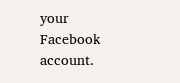your Facebook account.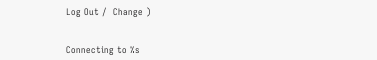Log Out /  Change )


Connecting to %s